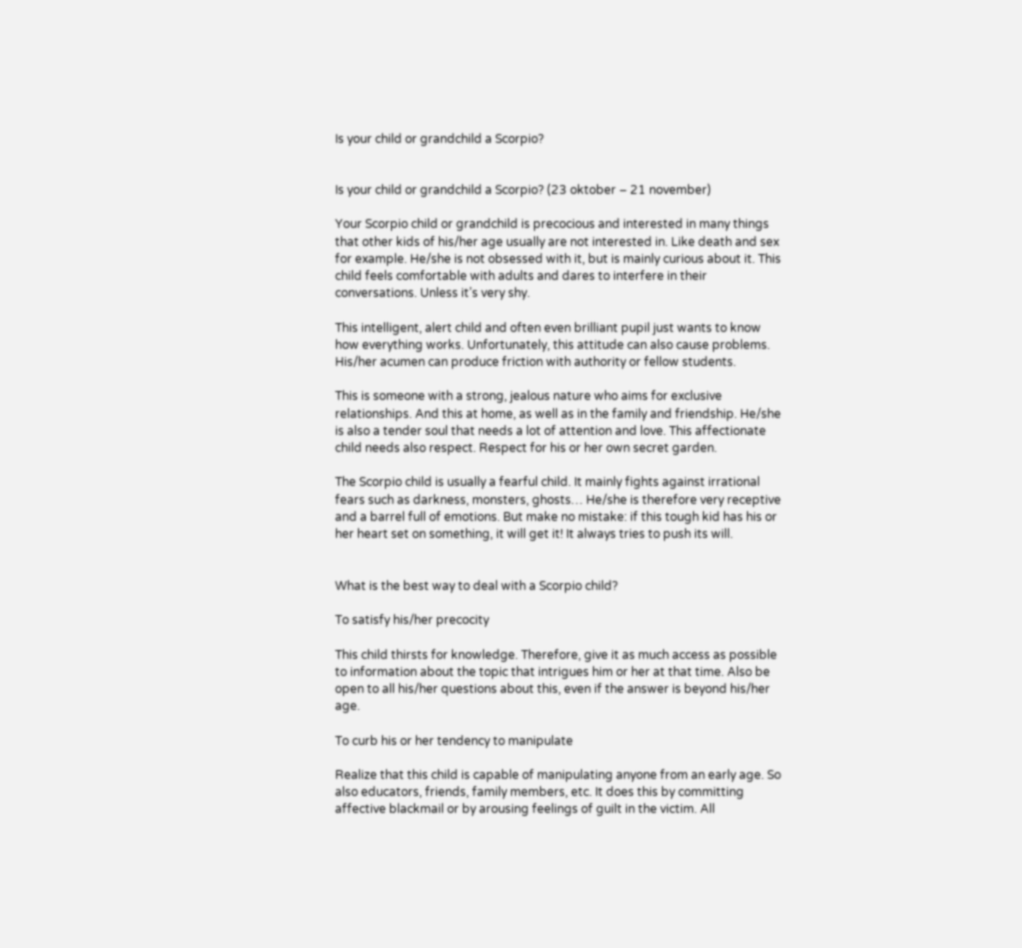Is your child or grandchild a Scorpio?


Is your child or grandchild a Scorpio? (23 oktober – 21 november)

Your Scorpio child or grandchild is precocious and interested in many things that other kids of his/her age usually are not interested in. Like death and sex for example. He/she is not obsessed with it, but is mainly curious about it. This child feels comfortable with adults and dares to interfere in their conversations. Unless it’s very shy.

This intelligent, alert child and often even brilliant pupil just wants to know how everything works. Unfortunately, this attitude can also cause problems. His/her acumen can produce friction with authority or fellow students.

This is someone with a strong, jealous nature who aims for exclusive relationships. And this at home, as well as in the family and friendship. He/she is also a tender soul that needs a lot of attention and love. This affectionate child needs also respect. Respect for his or her own secret garden.

The Scorpio child is usually a fearful child. It mainly fights against irrational fears such as darkness, monsters, ghosts… He/she is therefore very receptive and a barrel full of emotions. But make no mistake: if this tough kid has his or her heart set on something, it will get it! It always tries to push its will.


What is the best way to deal with a Scorpio child?

To satisfy his/her precocity

This child thirsts for knowledge. Therefore, give it as much access as possible to information about the topic that intrigues him or her at that time. Also be open to all his/her questions about this, even if the answer is beyond his/her age.

To curb his or her tendency to manipulate

Realize that this child is capable of manipulating anyone from an early age. So also educators, friends, family members, etc. It does this by committing affective blackmail or by arousing feelings of guilt in the victim. All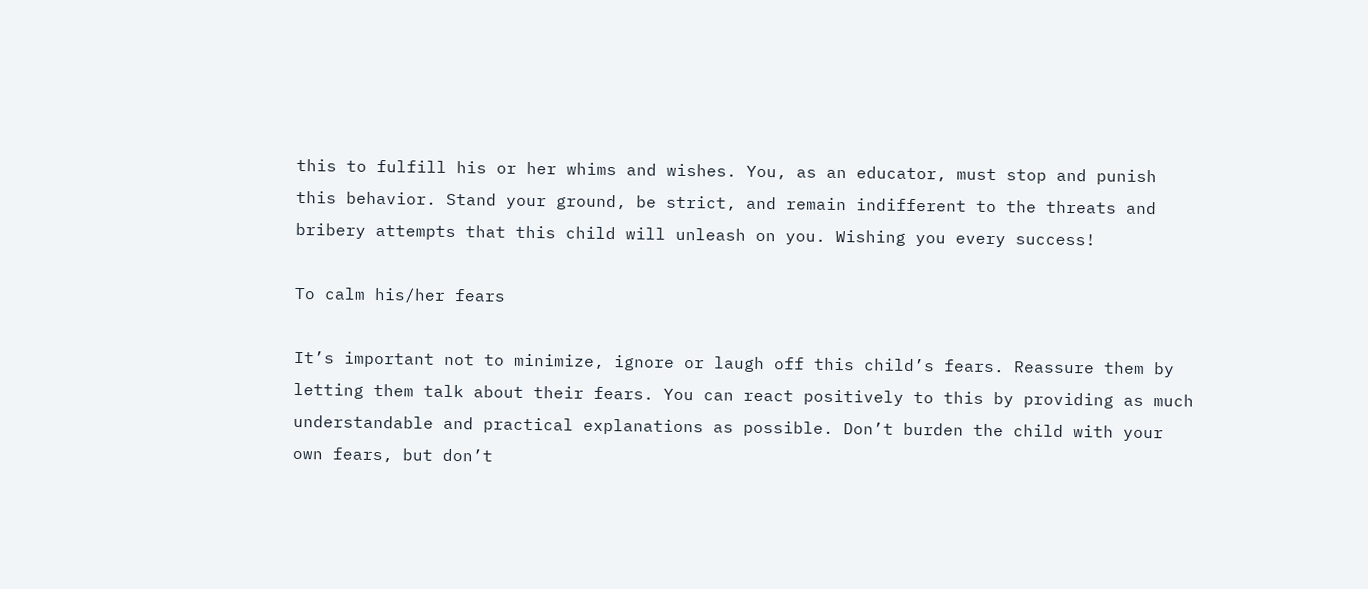this to fulfill his or her whims and wishes. You, as an educator, must stop and punish this behavior. Stand your ground, be strict, and remain indifferent to the threats and bribery attempts that this child will unleash on you. Wishing you every success!

To calm his/her fears

It’s important not to minimize, ignore or laugh off this child’s fears. Reassure them by letting them talk about their fears. You can react positively to this by providing as much understandable and practical explanations as possible. Don’t burden the child with your own fears, but don’t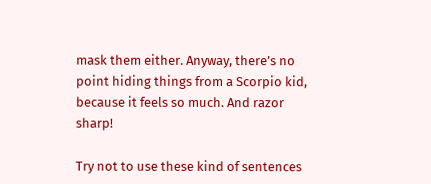mask them either. Anyway, there’s no point hiding things from a Scorpio kid, because it feels so much. And razor sharp!

Try not to use these kind of sentences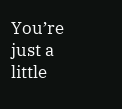You’re just a little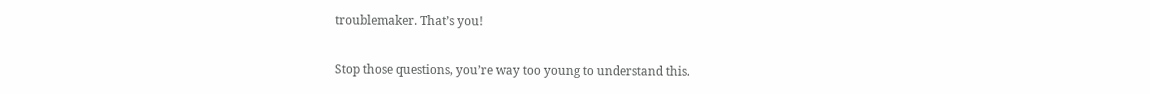troublemaker. That’s you!

Stop those questions, you’re way too young to understand this.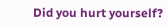Did you hurt yourself?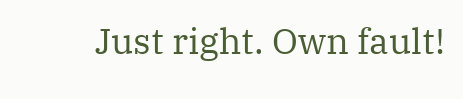Just right. Own fault!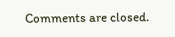Comments are closed.